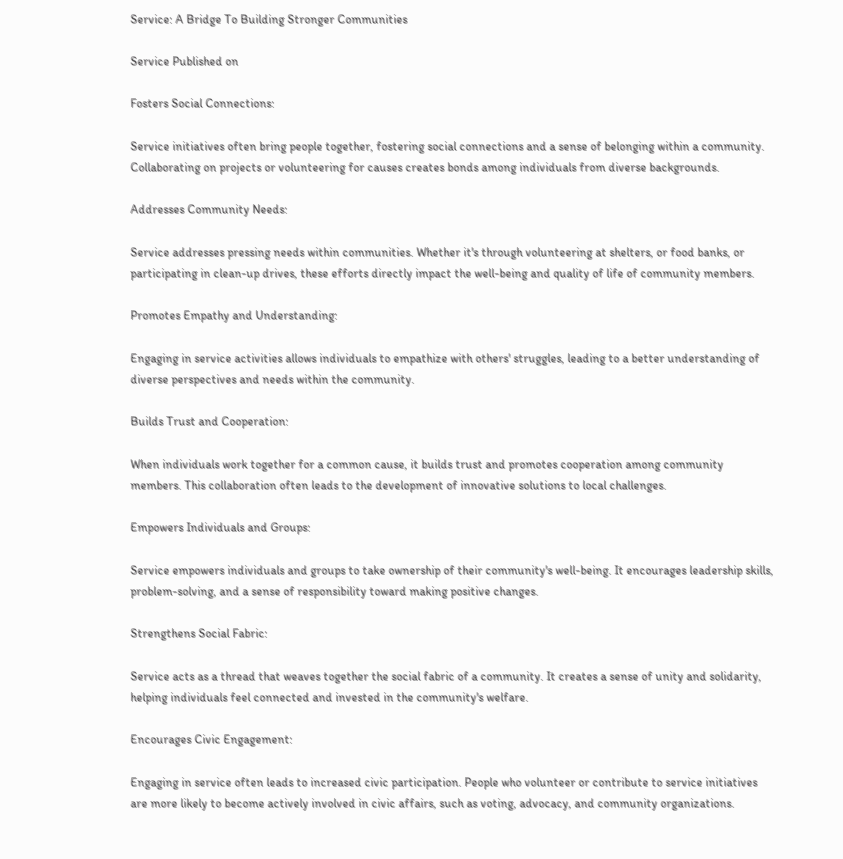Service: A Bridge To Building Stronger Communities

Service Published on

Fosters Social Connections:

Service initiatives often bring people together, fostering social connections and a sense of belonging within a community. Collaborating on projects or volunteering for causes creates bonds among individuals from diverse backgrounds.

Addresses Community Needs:

Service addresses pressing needs within communities. Whether it's through volunteering at shelters, or food banks, or participating in clean-up drives, these efforts directly impact the well-being and quality of life of community members.

Promotes Empathy and Understanding:

Engaging in service activities allows individuals to empathize with others' struggles, leading to a better understanding of diverse perspectives and needs within the community.

Builds Trust and Cooperation:

When individuals work together for a common cause, it builds trust and promotes cooperation among community members. This collaboration often leads to the development of innovative solutions to local challenges.

Empowers Individuals and Groups:

Service empowers individuals and groups to take ownership of their community's well-being. It encourages leadership skills, problem-solving, and a sense of responsibility toward making positive changes.

Strengthens Social Fabric:

Service acts as a thread that weaves together the social fabric of a community. It creates a sense of unity and solidarity, helping individuals feel connected and invested in the community's welfare.

Encourages Civic Engagement:

Engaging in service often leads to increased civic participation. People who volunteer or contribute to service initiatives are more likely to become actively involved in civic affairs, such as voting, advocacy, and community organizations.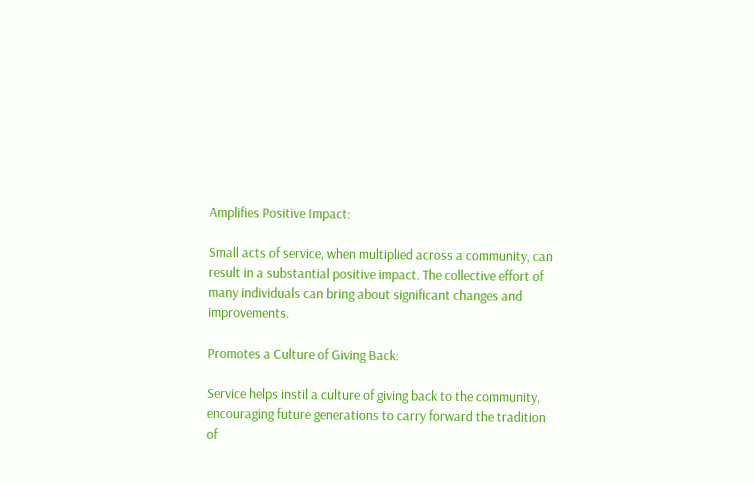Amplifies Positive Impact:

Small acts of service, when multiplied across a community, can result in a substantial positive impact. The collective effort of many individuals can bring about significant changes and improvements.

Promotes a Culture of Giving Back:

Service helps instil a culture of giving back to the community, encouraging future generations to carry forward the tradition of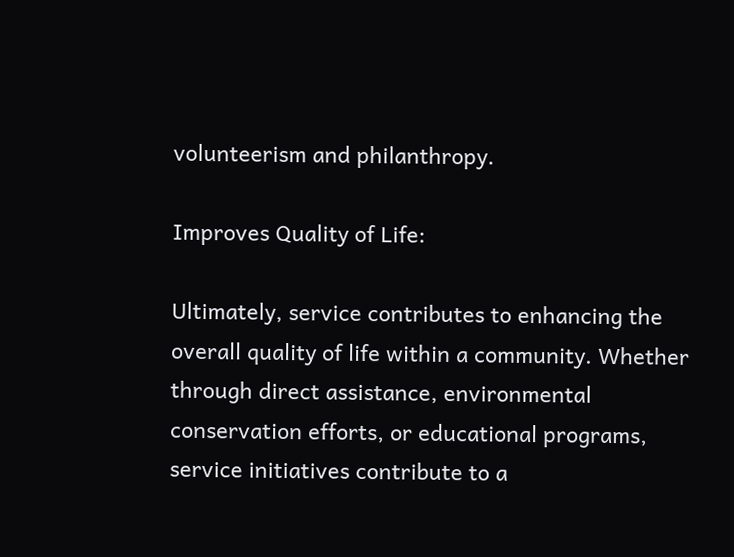volunteerism and philanthropy.

Improves Quality of Life:

Ultimately, service contributes to enhancing the overall quality of life within a community. Whether through direct assistance, environmental conservation efforts, or educational programs, service initiatives contribute to a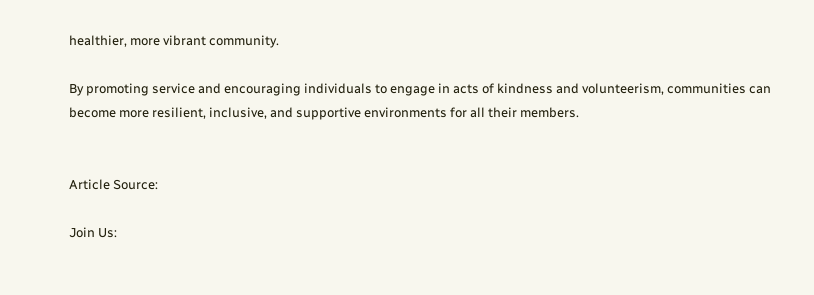healthier, more vibrant community.

By promoting service and encouraging individuals to engage in acts of kindness and volunteerism, communities can become more resilient, inclusive, and supportive environments for all their members.


Article Source:

Join Us: